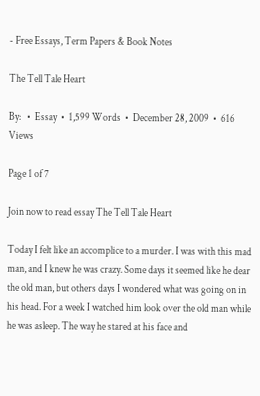- Free Essays, Term Papers & Book Notes

The Tell Tale Heart

By:   •  Essay  •  1,599 Words  •  December 28, 2009  •  616 Views

Page 1 of 7

Join now to read essay The Tell Tale Heart

Today I felt like an accomplice to a murder. I was with this mad man, and I knew he was crazy. Some days it seemed like he dear the old man, but others days I wondered what was going on in his head. For a week I watched him look over the old man while he was asleep. The way he stared at his face and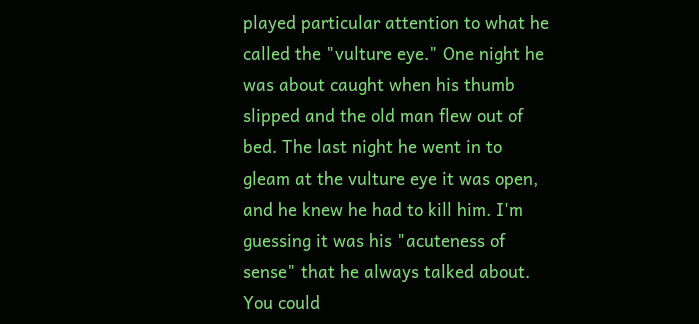played particular attention to what he called the "vulture eye." One night he was about caught when his thumb slipped and the old man flew out of bed. The last night he went in to gleam at the vulture eye it was open, and he knew he had to kill him. I'm guessing it was his "acuteness of sense" that he always talked about. You could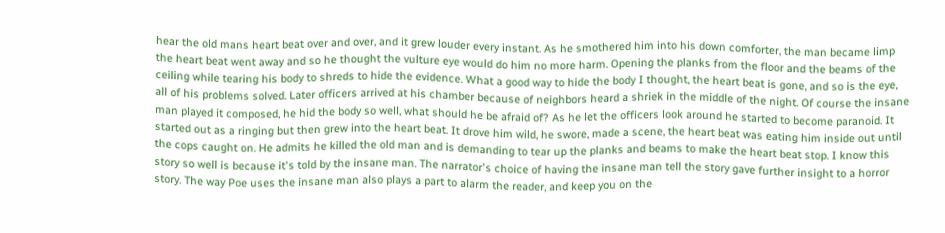hear the old mans heart beat over and over, and it grew louder every instant. As he smothered him into his down comforter, the man became limp the heart beat went away and so he thought the vulture eye would do him no more harm. Opening the planks from the floor and the beams of the ceiling while tearing his body to shreds to hide the evidence. What a good way to hide the body I thought, the heart beat is gone, and so is the eye, all of his problems solved. Later officers arrived at his chamber because of neighbors heard a shriek in the middle of the night. Of course the insane man played it composed, he hid the body so well, what should he be afraid of? As he let the officers look around he started to become paranoid. It started out as a ringing but then grew into the heart beat. It drove him wild, he swore, made a scene, the heart beat was eating him inside out until the cops caught on. He admits he killed the old man and is demanding to tear up the planks and beams to make the heart beat stop. I know this story so well is because it's told by the insane man. The narrator's choice of having the insane man tell the story gave further insight to a horror story. The way Poe uses the insane man also plays a part to alarm the reader, and keep you on the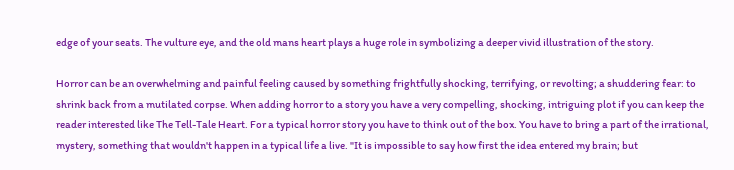edge of your seats. The vulture eye, and the old mans heart plays a huge role in symbolizing a deeper vivid illustration of the story.

Horror can be an overwhelming and painful feeling caused by something frightfully shocking, terrifying, or revolting; a shuddering fear: to shrink back from a mutilated corpse. When adding horror to a story you have a very compelling, shocking, intriguing plot if you can keep the reader interested like The Tell-Tale Heart. For a typical horror story you have to think out of the box. You have to bring a part of the irrational, mystery, something that wouldn't happen in a typical life a live. "It is impossible to say how first the idea entered my brain; but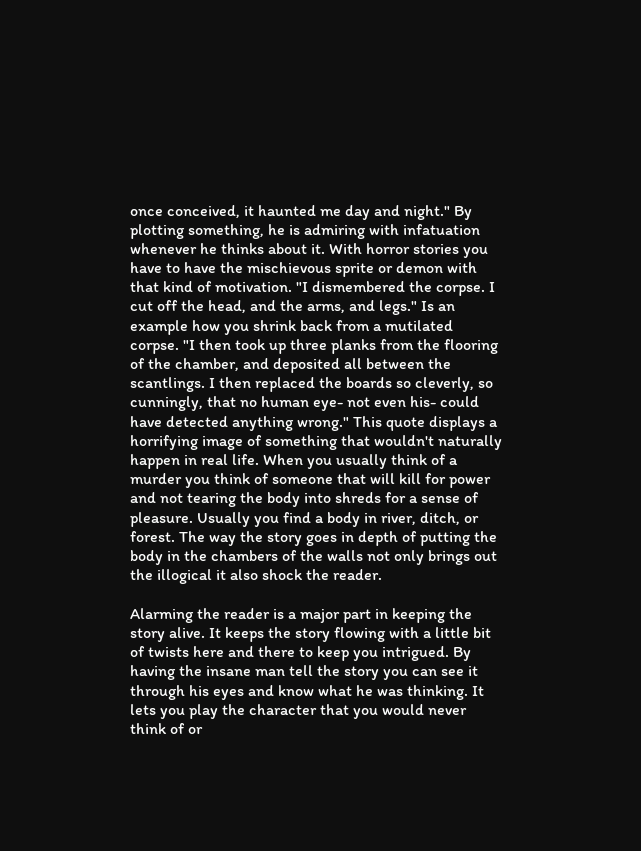once conceived, it haunted me day and night." By plotting something, he is admiring with infatuation whenever he thinks about it. With horror stories you have to have the mischievous sprite or demon with that kind of motivation. "I dismembered the corpse. I cut off the head, and the arms, and legs." Is an example how you shrink back from a mutilated corpse. "I then took up three planks from the flooring of the chamber, and deposited all between the scantlings. I then replaced the boards so cleverly, so cunningly, that no human eye- not even his- could have detected anything wrong." This quote displays a horrifying image of something that wouldn't naturally happen in real life. When you usually think of a murder you think of someone that will kill for power and not tearing the body into shreds for a sense of pleasure. Usually you find a body in river, ditch, or forest. The way the story goes in depth of putting the body in the chambers of the walls not only brings out the illogical it also shock the reader.

Alarming the reader is a major part in keeping the story alive. It keeps the story flowing with a little bit of twists here and there to keep you intrigued. By having the insane man tell the story you can see it through his eyes and know what he was thinking. It lets you play the character that you would never think of or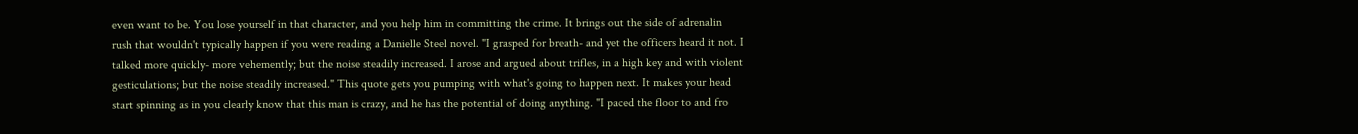even want to be. You lose yourself in that character, and you help him in committing the crime. It brings out the side of adrenalin rush that wouldn't typically happen if you were reading a Danielle Steel novel. "I grasped for breath- and yet the officers heard it not. I talked more quickly- more vehemently; but the noise steadily increased. I arose and argued about trifles, in a high key and with violent gesticulations; but the noise steadily increased." This quote gets you pumping with what's going to happen next. It makes your head start spinning as in you clearly know that this man is crazy, and he has the potential of doing anything. "I paced the floor to and fro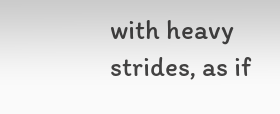with heavy strides, as if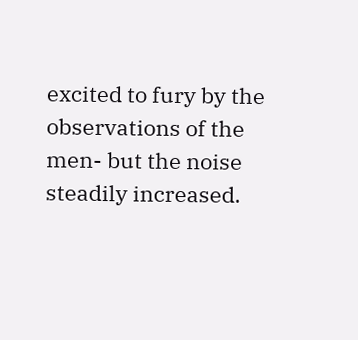excited to fury by the observations of the men- but the noise steadily increased.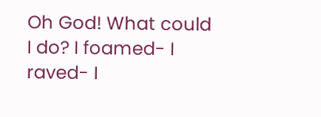Oh God! What could I do? I foamed- I raved- I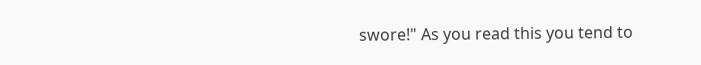swore!" As you read this you tend to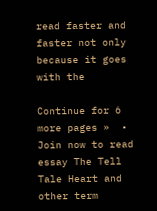read faster and faster not only because it goes with the

Continue for 6 more pages »  •  Join now to read essay The Tell Tale Heart and other term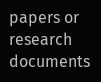papers or research documents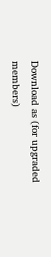Download as (for upgraded members)